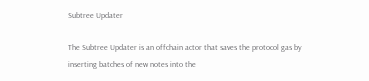Subtree Updater

The Subtree Updater is an offchain actor that saves the protocol gas by inserting batches of new notes into the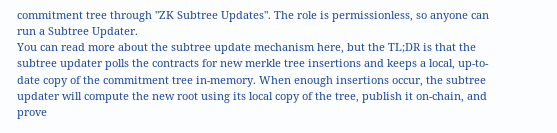commitment tree through "ZK Subtree Updates". The role is permissionless, so anyone can run a Subtree Updater.
You can read more about the subtree update mechanism here, but the TL;DR is that the subtree updater polls the contracts for new merkle tree insertions and keeps a local, up-to-date copy of the commitment tree in-memory. When enough insertions occur, the subtree updater will compute the new root using its local copy of the tree, publish it on-chain, and prove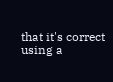that it's correct using a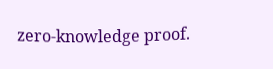zero-knowledge proof.